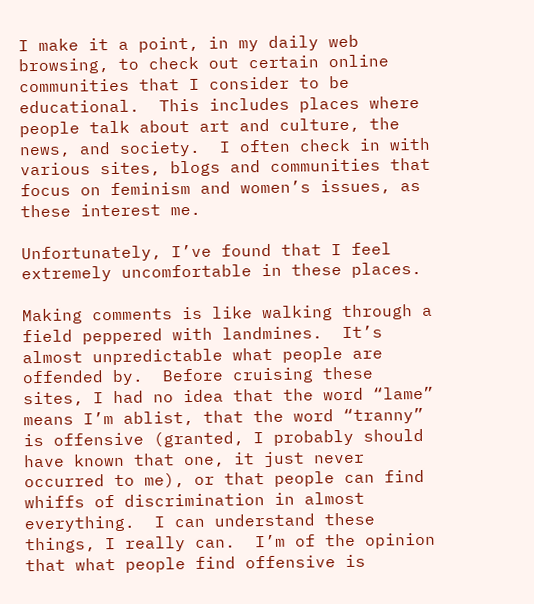I make it a point, in my daily web browsing, to check out certain online communities that I consider to be educational.  This includes places where people talk about art and culture, the news, and society.  I often check in with various sites, blogs and communities that focus on feminism and women’s issues, as these interest me.

Unfortunately, I’ve found that I feel extremely uncomfortable in these places.

Making comments is like walking through a field peppered with landmines.  It’s almost unpredictable what people are offended by.  Before cruising these sites, I had no idea that the word “lame” means I’m ablist, that the word “tranny” is offensive (granted, I probably should have known that one, it just never occurred to me), or that people can find whiffs of discrimination in almost everything.  I can understand these things, I really can.  I’m of the opinion that what people find offensive is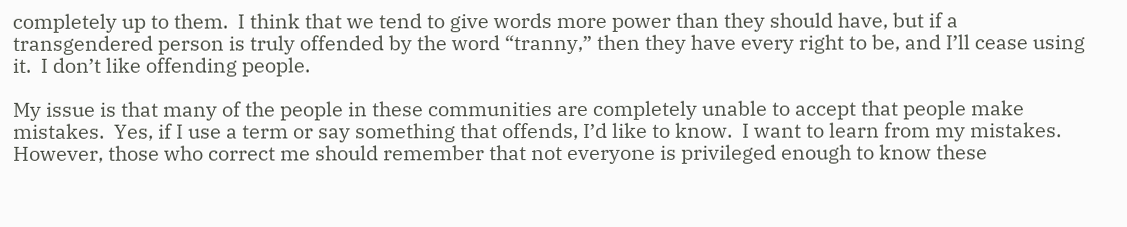completely up to them.  I think that we tend to give words more power than they should have, but if a transgendered person is truly offended by the word “tranny,” then they have every right to be, and I’ll cease using it.  I don’t like offending people.

My issue is that many of the people in these communities are completely unable to accept that people make mistakes.  Yes, if I use a term or say something that offends, I’d like to know.  I want to learn from my mistakes.  However, those who correct me should remember that not everyone is privileged enough to know these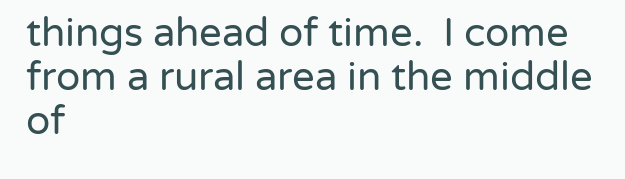things ahead of time.  I come from a rural area in the middle of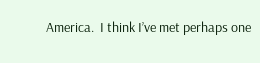America.  I think I’ve met perhaps one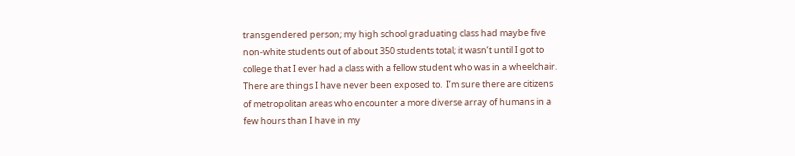transgendered person; my high school graduating class had maybe five non-white students out of about 350 students total; it wasn’t until I got to college that I ever had a class with a fellow student who was in a wheelchair.  There are things I have never been exposed to.  I’m sure there are citizens of metropolitan areas who encounter a more diverse array of humans in a few hours than I have in my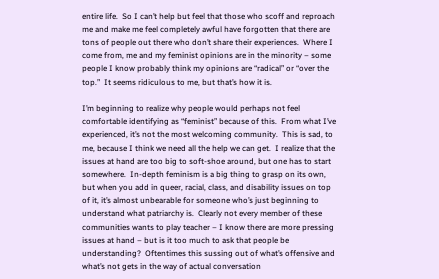entire life.  So I can’t help but feel that those who scoff and reproach me and make me feel completely awful have forgotten that there are tons of people out there who don’t share their experiences.  Where I come from, me and my feminist opinions are in the minority – some people I know probably think my opinions are “radical” or “over the top.”  It seems ridiculous to me, but that’s how it is.

I’m beginning to realize why people would perhaps not feel comfortable identifying as “feminist” because of this.  From what I’ve experienced, it’s not the most welcoming community.  This is sad, to me, because I think we need all the help we can get.  I realize that the issues at hand are too big to soft-shoe around, but one has to start somewhere.  In-depth feminism is a big thing to grasp on its own, but when you add in queer, racial, class, and disability issues on top of it, it’s almost unbearable for someone who’s just beginning to understand what patriarchy is.  Clearly not every member of these communities wants to play teacher – I know there are more pressing issues at hand – but is it too much to ask that people be understanding?  Oftentimes this sussing out of what’s offensive and what’s not gets in the way of actual conversation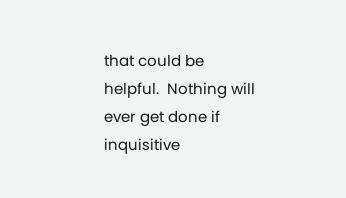that could be helpful.  Nothing will ever get done if inquisitive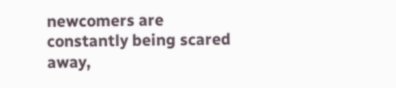newcomers are constantly being scared away,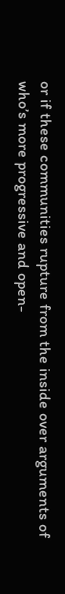or if these communities rupture from the inside over arguments of who’s more progressive and open-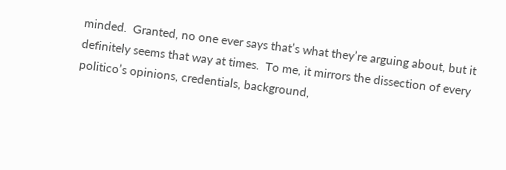minded.  Granted, no one ever says that’s what they’re arguing about, but it definitely seems that way at times.  To me, it mirrors the dissection of every politico’s opinions, credentials, background,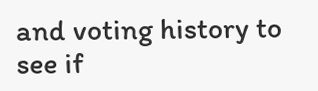and voting history to see if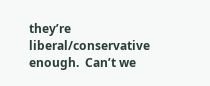they’re liberal/conservative enough.  Can’t we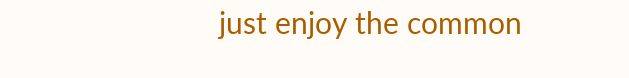just enjoy the common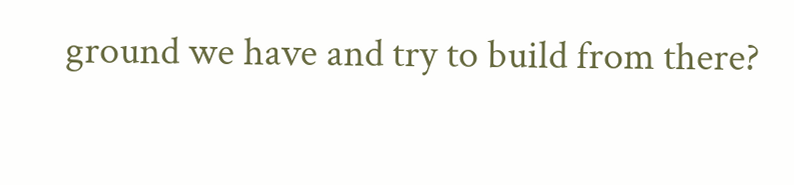ground we have and try to build from there?